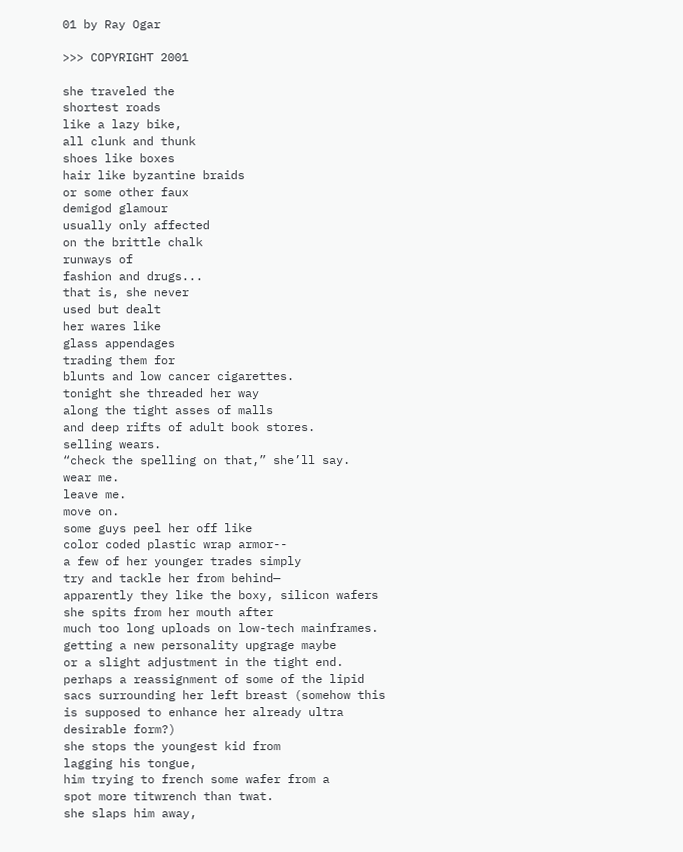01 by Ray Ogar

>>> COPYRIGHT 2001

she traveled the
shortest roads
like a lazy bike,
all clunk and thunk
shoes like boxes
hair like byzantine braids
or some other faux
demigod glamour
usually only affected
on the brittle chalk
runways of
fashion and drugs...
that is, she never
used but dealt
her wares like
glass appendages
trading them for
blunts and low cancer cigarettes.
tonight she threaded her way
along the tight asses of malls
and deep rifts of adult book stores.
selling wears.
“check the spelling on that,” she’ll say.
wear me.
leave me.
move on.
some guys peel her off like
color coded plastic wrap armor--
a few of her younger trades simply
try and tackle her from behind—
apparently they like the boxy, silicon wafers
she spits from her mouth after
much too long uploads on low-tech mainframes.
getting a new personality upgrage maybe
or a slight adjustment in the tight end.
perhaps a reassignment of some of the lipid
sacs surrounding her left breast (somehow this
is supposed to enhance her already ultra
desirable form?)
she stops the youngest kid from
lagging his tongue,
him trying to french some wafer from a
spot more titwrench than twat.
she slaps him away,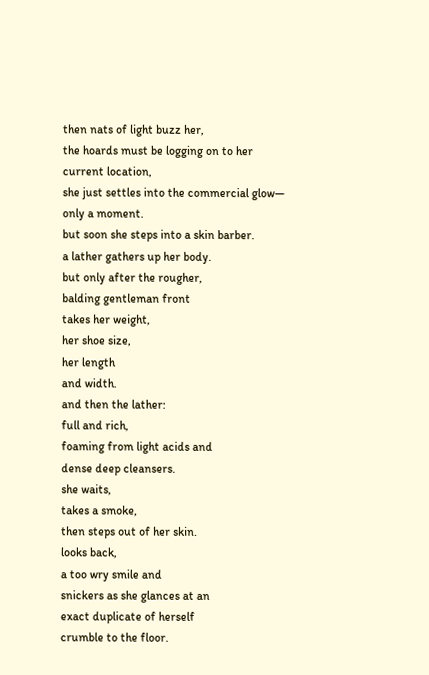then nats of light buzz her,
the hoards must be logging on to her
current location,
she just settles into the commercial glow—
only a moment.
but soon she steps into a skin barber.
a lather gathers up her body.
but only after the rougher,
balding gentleman front
takes her weight,
her shoe size,
her length
and width.
and then the lather:
full and rich,
foaming from light acids and
dense deep cleansers.
she waits,
takes a smoke,
then steps out of her skin.
looks back,
a too wry smile and
snickers as she glances at an
exact duplicate of herself
crumble to the floor.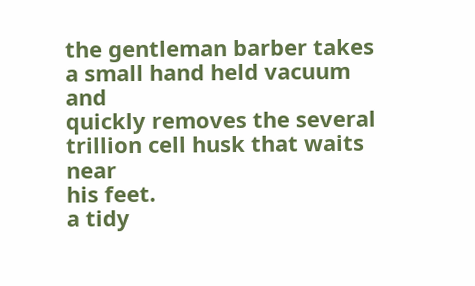the gentleman barber takes
a small hand held vacuum and
quickly removes the several
trillion cell husk that waits near
his feet.
a tidy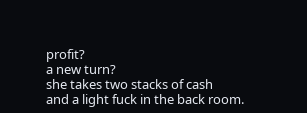profit?
a new turn?
she takes two stacks of cash
and a light fuck in the back room.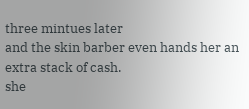three mintues later
and the skin barber even hands her an
extra stack of cash.
she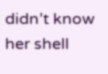didn’t know her shell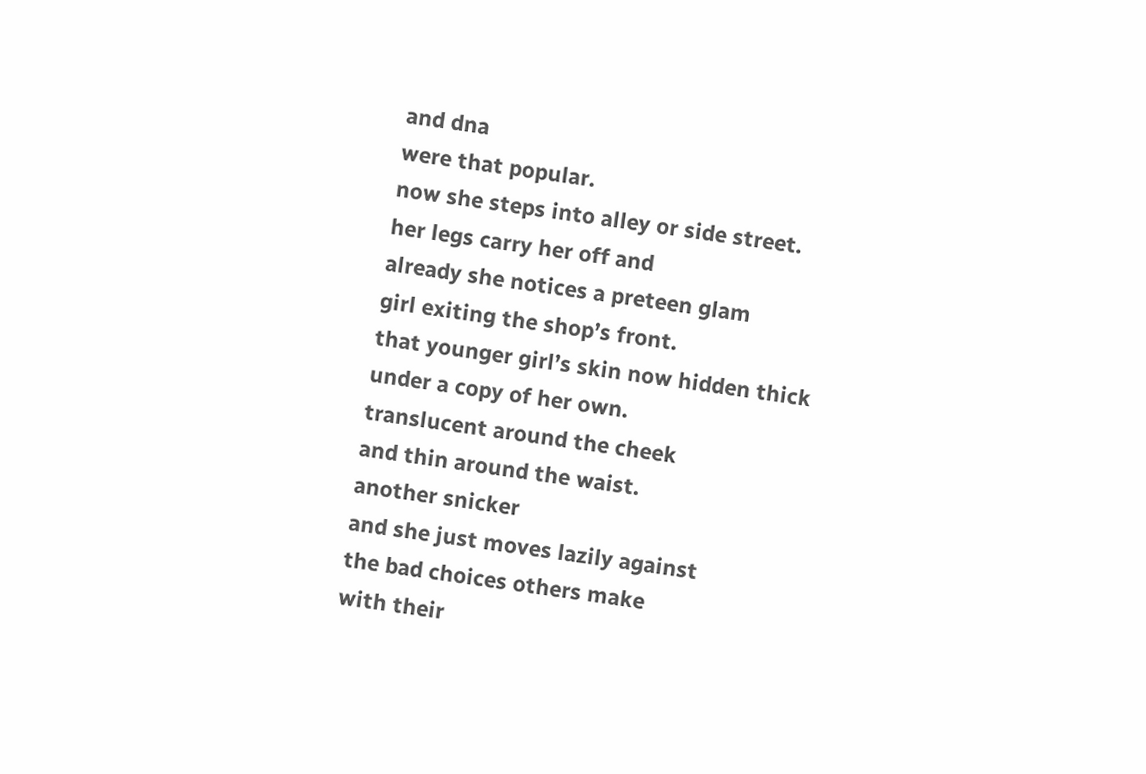and dna
were that popular.
now she steps into alley or side street.
her legs carry her off and
already she notices a preteen glam
girl exiting the shop’s front.
that younger girl’s skin now hidden thick
under a copy of her own.
translucent around the cheek
and thin around the waist.
another snicker
and she just moves lazily against
the bad choices others make
with their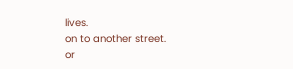lives.
on to another street.
or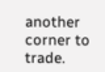another corner to trade.